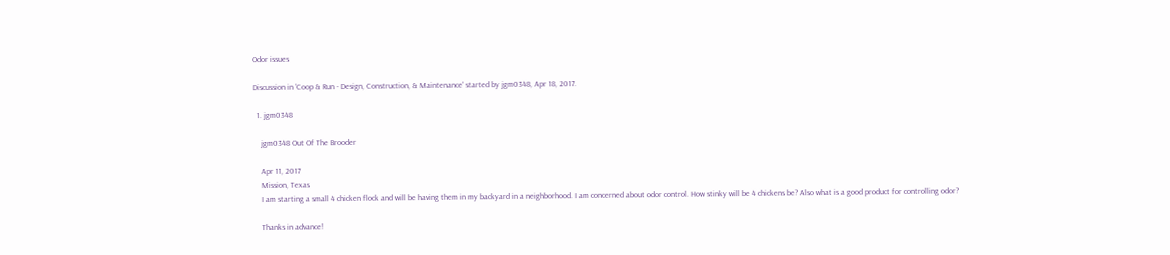Odor issues

Discussion in 'Coop & Run - Design, Construction, & Maintenance' started by jgm0348, Apr 18, 2017.

  1. jgm0348

    jgm0348 Out Of The Brooder

    Apr 11, 2017
    Mission, Texas
    I am starting a small 4 chicken flock and will be having them in my backyard in a neighborhood. I am concerned about odor control. How stinky will be 4 chickens be? Also what is a good product for controlling odor?

    Thanks in advance!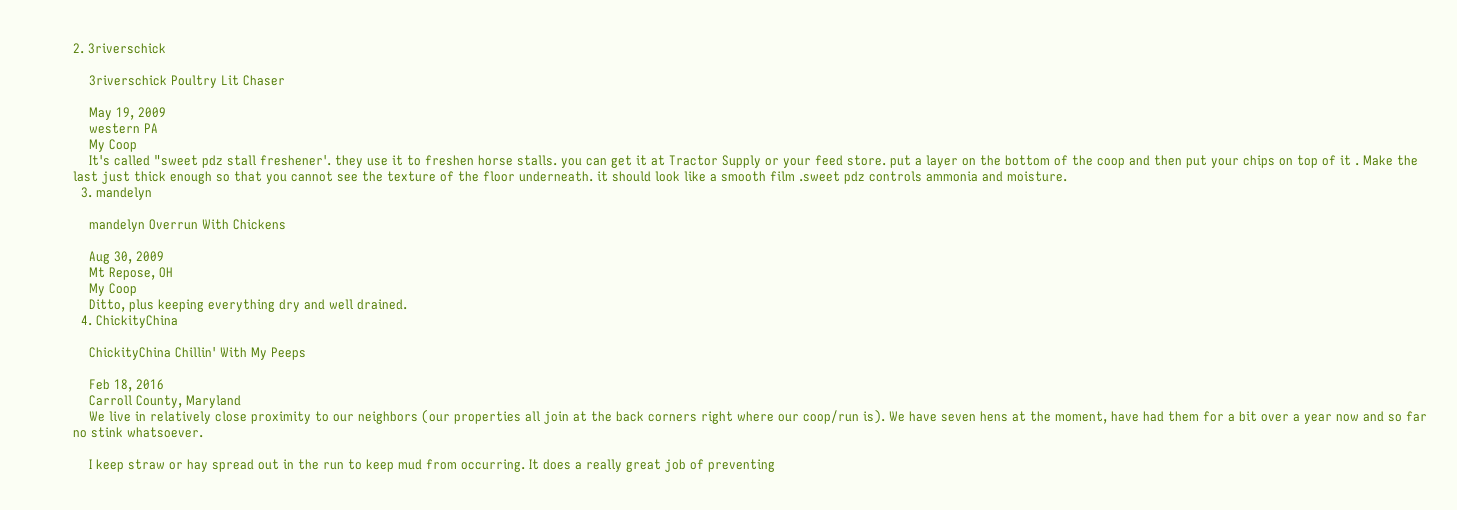2. 3riverschick

    3riverschick Poultry Lit Chaser

    May 19, 2009
    western PA
    My Coop
    It's called "sweet pdz stall freshener'. they use it to freshen horse stalls. you can get it at Tractor Supply or your feed store. put a layer on the bottom of the coop and then put your chips on top of it . Make the last just thick enough so that you cannot see the texture of the floor underneath. it should look like a smooth film .sweet pdz controls ammonia and moisture.
  3. mandelyn

    mandelyn Overrun With Chickens

    Aug 30, 2009
    Mt Repose, OH
    My Coop
    Ditto, plus keeping everything dry and well drained.
  4. ChickityChina

    ChickityChina Chillin' With My Peeps

    Feb 18, 2016
    Carroll County, Maryland
    We live in relatively close proximity to our neighbors (our properties all join at the back corners right where our coop/run is). We have seven hens at the moment, have had them for a bit over a year now and so far no stink whatsoever.

    I keep straw or hay spread out in the run to keep mud from occurring. It does a really great job of preventing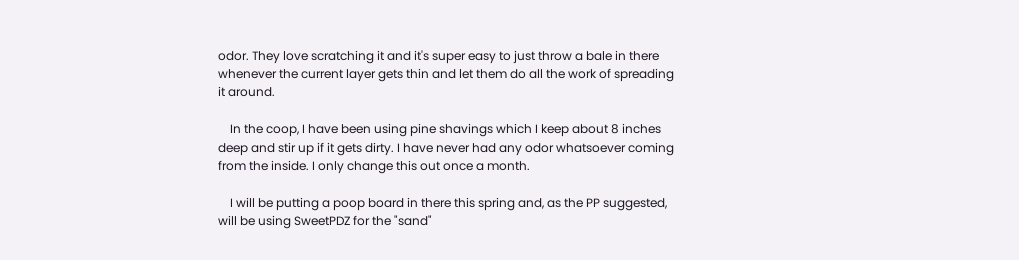odor. They love scratching it and it's super easy to just throw a bale in there whenever the current layer gets thin and let them do all the work of spreading it around.

    In the coop, I have been using pine shavings which I keep about 8 inches deep and stir up if it gets dirty. I have never had any odor whatsoever coming from the inside. I only change this out once a month.

    I will be putting a poop board in there this spring and, as the PP suggested, will be using SweetPDZ for the "sand"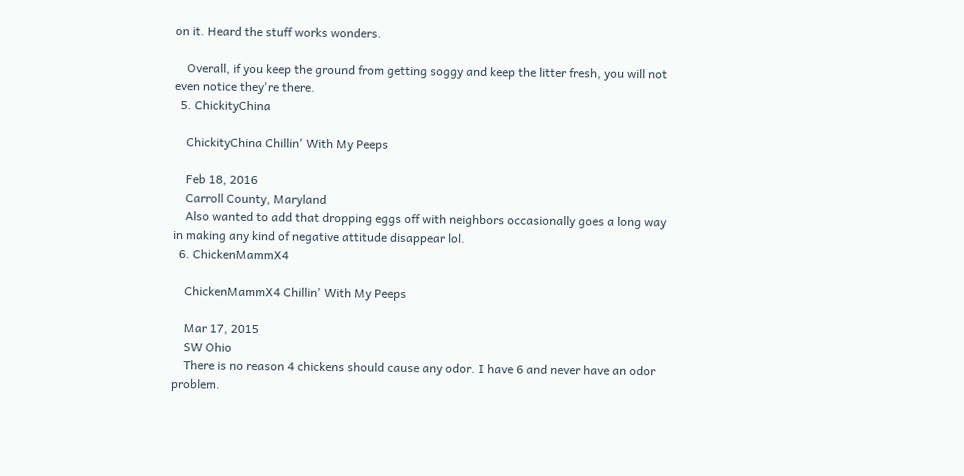on it. Heard the stuff works wonders.

    Overall, if you keep the ground from getting soggy and keep the litter fresh, you will not even notice they're there.
  5. ChickityChina

    ChickityChina Chillin' With My Peeps

    Feb 18, 2016
    Carroll County, Maryland
    Also wanted to add that dropping eggs off with neighbors occasionally goes a long way in making any kind of negative attitude disappear lol.
  6. ChickenMammX4

    ChickenMammX4 Chillin' With My Peeps

    Mar 17, 2015
    SW Ohio
    There is no reason 4 chickens should cause any odor. I have 6 and never have an odor problem.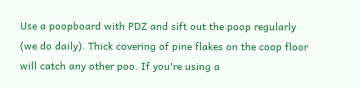Use a poopboard with PDZ and sift out the poop regularly (we do daily). Thick covering of pine flakes on the coop floor will catch any other poo. If you're using a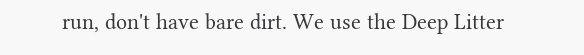run, don't have bare dirt. We use the Deep Litter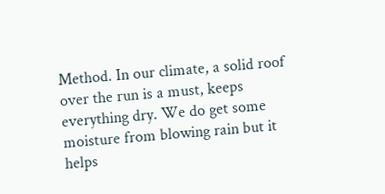Method. In our climate, a solid roof over the run is a must, keeps everything dry. We do get some moisture from blowing rain but it helps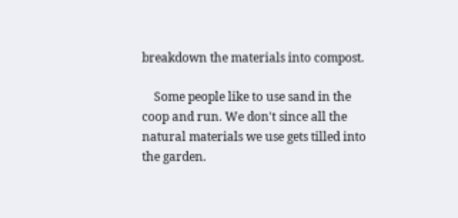breakdown the materials into compost.

    Some people like to use sand in the coop and run. We don't since all the natural materials we use gets tilled into the garden.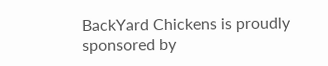BackYard Chickens is proudly sponsored by